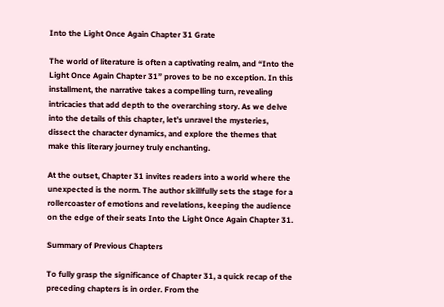Into the Light Once Again Chapter 31 Grate

The world of literature is often a captivating realm, and “Into the Light Once Again Chapter 31” proves to be no exception. In this installment, the narrative takes a compelling turn, revealing intricacies that add depth to the overarching story. As we delve into the details of this chapter, let’s unravel the mysteries, dissect the character dynamics, and explore the themes that make this literary journey truly enchanting.

At the outset, Chapter 31 invites readers into a world where the unexpected is the norm. The author skillfully sets the stage for a rollercoaster of emotions and revelations, keeping the audience on the edge of their seats Into the Light Once Again Chapter 31.

Summary of Previous Chapters

To fully grasp the significance of Chapter 31, a quick recap of the preceding chapters is in order. From the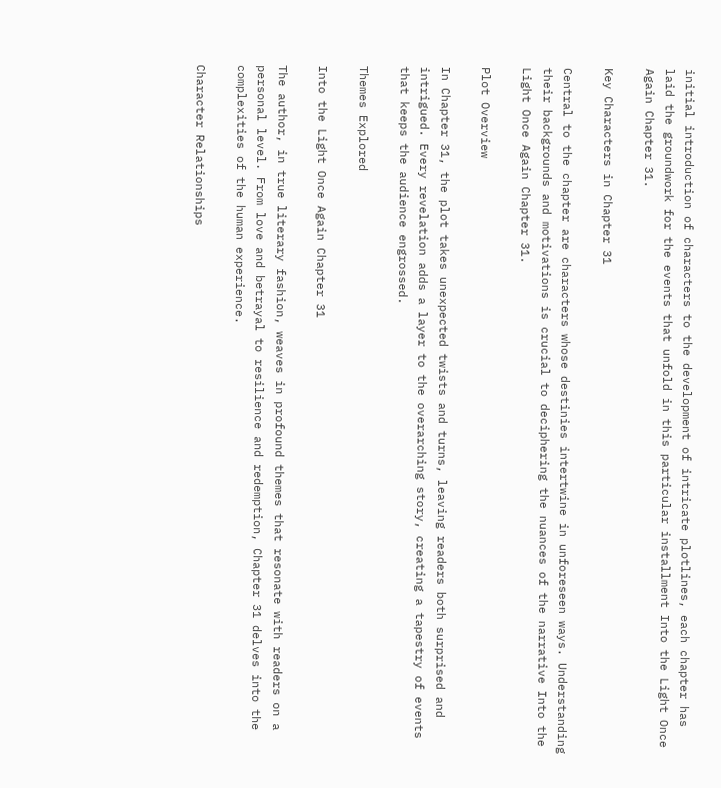initial introduction of characters to the development of intricate plotlines, each chapter has laid the groundwork for the events that unfold in this particular installment Into the Light Once Again Chapter 31.

Key Characters in Chapter 31

Central to the chapter are characters whose destinies intertwine in unforeseen ways. Understanding their backgrounds and motivations is crucial to deciphering the nuances of the narrative Into the Light Once Again Chapter 31.

Plot Overview

In Chapter 31, the plot takes unexpected twists and turns, leaving readers both surprised and intrigued. Every revelation adds a layer to the overarching story, creating a tapestry of events that keeps the audience engrossed.

Themes Explored

Into the Light Once Again Chapter 31

The author, in true literary fashion, weaves in profound themes that resonate with readers on a personal level. From love and betrayal to resilience and redemption, Chapter 31 delves into the complexities of the human experience.

Character Relationships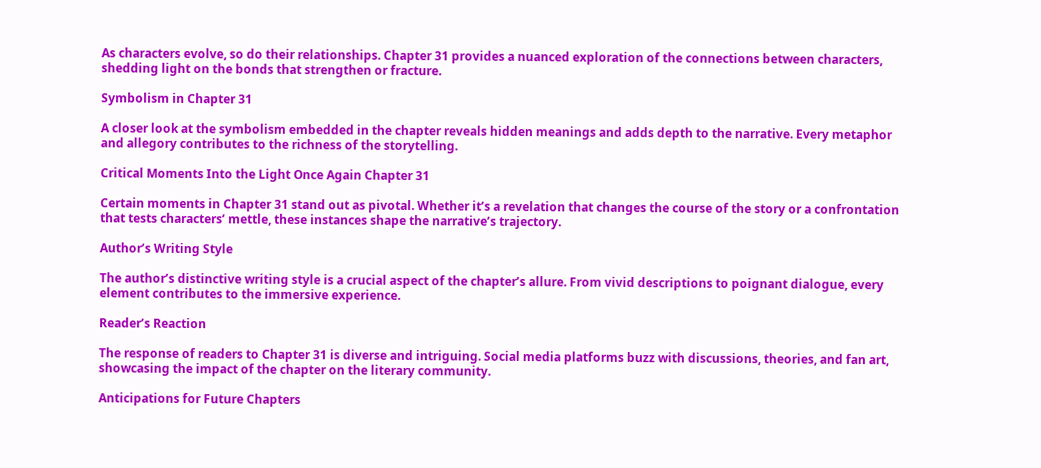As characters evolve, so do their relationships. Chapter 31 provides a nuanced exploration of the connections between characters, shedding light on the bonds that strengthen or fracture.

Symbolism in Chapter 31

A closer look at the symbolism embedded in the chapter reveals hidden meanings and adds depth to the narrative. Every metaphor and allegory contributes to the richness of the storytelling.

Critical Moments Into the Light Once Again Chapter 31

Certain moments in Chapter 31 stand out as pivotal. Whether it’s a revelation that changes the course of the story or a confrontation that tests characters’ mettle, these instances shape the narrative’s trajectory.

Author’s Writing Style

The author’s distinctive writing style is a crucial aspect of the chapter’s allure. From vivid descriptions to poignant dialogue, every element contributes to the immersive experience.

Reader’s Reaction

The response of readers to Chapter 31 is diverse and intriguing. Social media platforms buzz with discussions, theories, and fan art, showcasing the impact of the chapter on the literary community.

Anticipations for Future Chapters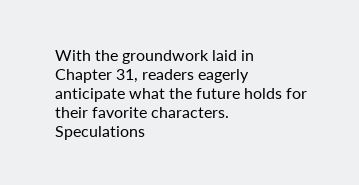With the groundwork laid in Chapter 31, readers eagerly anticipate what the future holds for their favorite characters. Speculations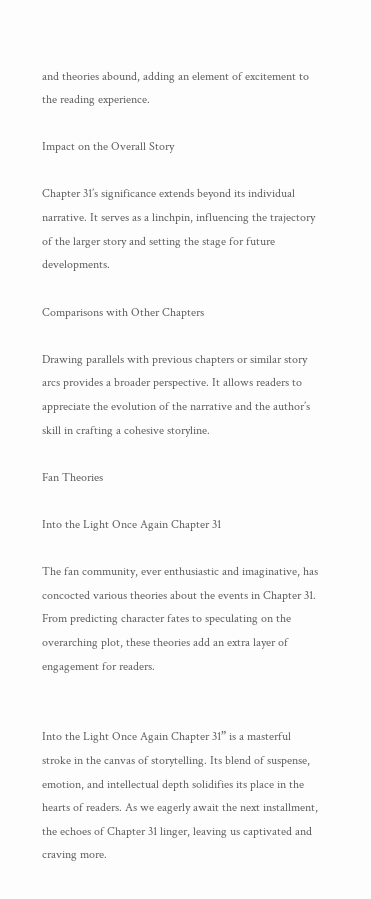and theories abound, adding an element of excitement to the reading experience.

Impact on the Overall Story

Chapter 31’s significance extends beyond its individual narrative. It serves as a linchpin, influencing the trajectory of the larger story and setting the stage for future developments.

Comparisons with Other Chapters

Drawing parallels with previous chapters or similar story arcs provides a broader perspective. It allows readers to appreciate the evolution of the narrative and the author’s skill in crafting a cohesive storyline.

Fan Theories

Into the Light Once Again Chapter 31

The fan community, ever enthusiastic and imaginative, has concocted various theories about the events in Chapter 31. From predicting character fates to speculating on the overarching plot, these theories add an extra layer of engagement for readers.


Into the Light Once Again Chapter 31” is a masterful stroke in the canvas of storytelling. Its blend of suspense, emotion, and intellectual depth solidifies its place in the hearts of readers. As we eagerly await the next installment, the echoes of Chapter 31 linger, leaving us captivated and craving more.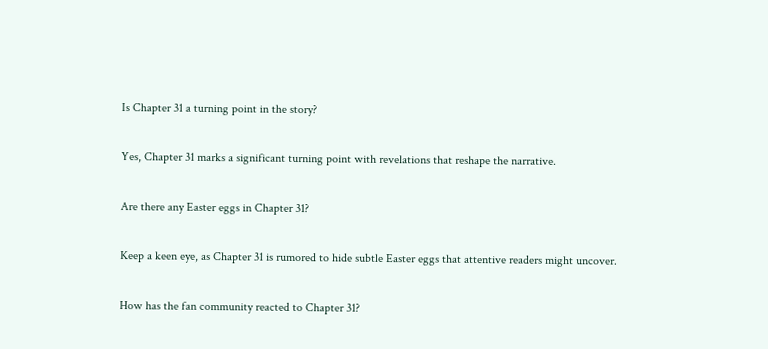Is Chapter 31 a turning point in the story?

Yes, Chapter 31 marks a significant turning point with revelations that reshape the narrative.

Are there any Easter eggs in Chapter 31?

Keep a keen eye, as Chapter 31 is rumored to hide subtle Easter eggs that attentive readers might uncover.

How has the fan community reacted to Chapter 31?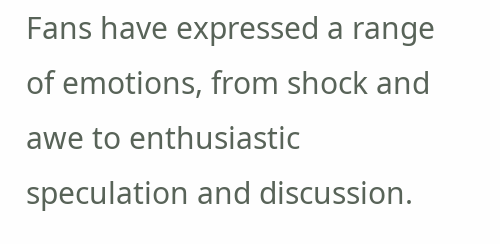Fans have expressed a range of emotions, from shock and awe to enthusiastic speculation and discussion.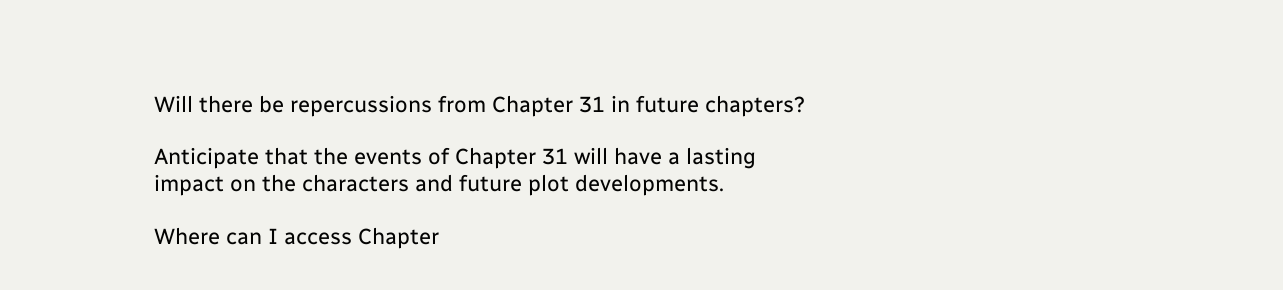Will there be repercussions from Chapter 31 in future chapters?

Anticipate that the events of Chapter 31 will have a lasting impact on the characters and future plot developments.

Where can I access Chapter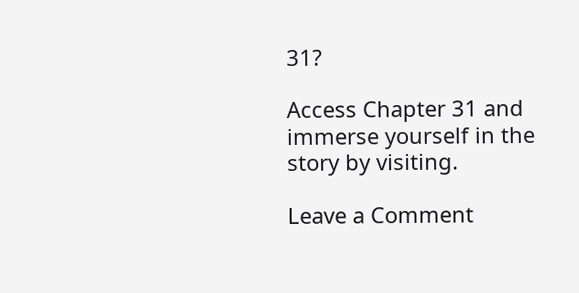31?

Access Chapter 31 and immerse yourself in the story by visiting.

Leave a Comment